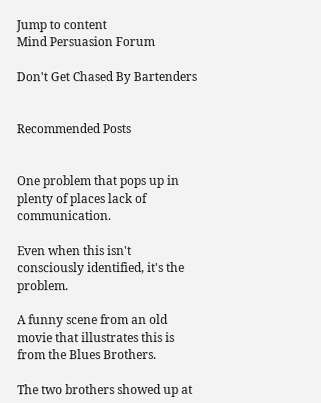Jump to content
Mind Persuasion Forum

Don't Get Chased By Bartenders


Recommended Posts


One problem that pops up in plenty of places lack of communication.

Even when this isn't consciously identified, it's the problem.

A funny scene from an old movie that illustrates this is from the Blues Brothers.

The two brothers showed up at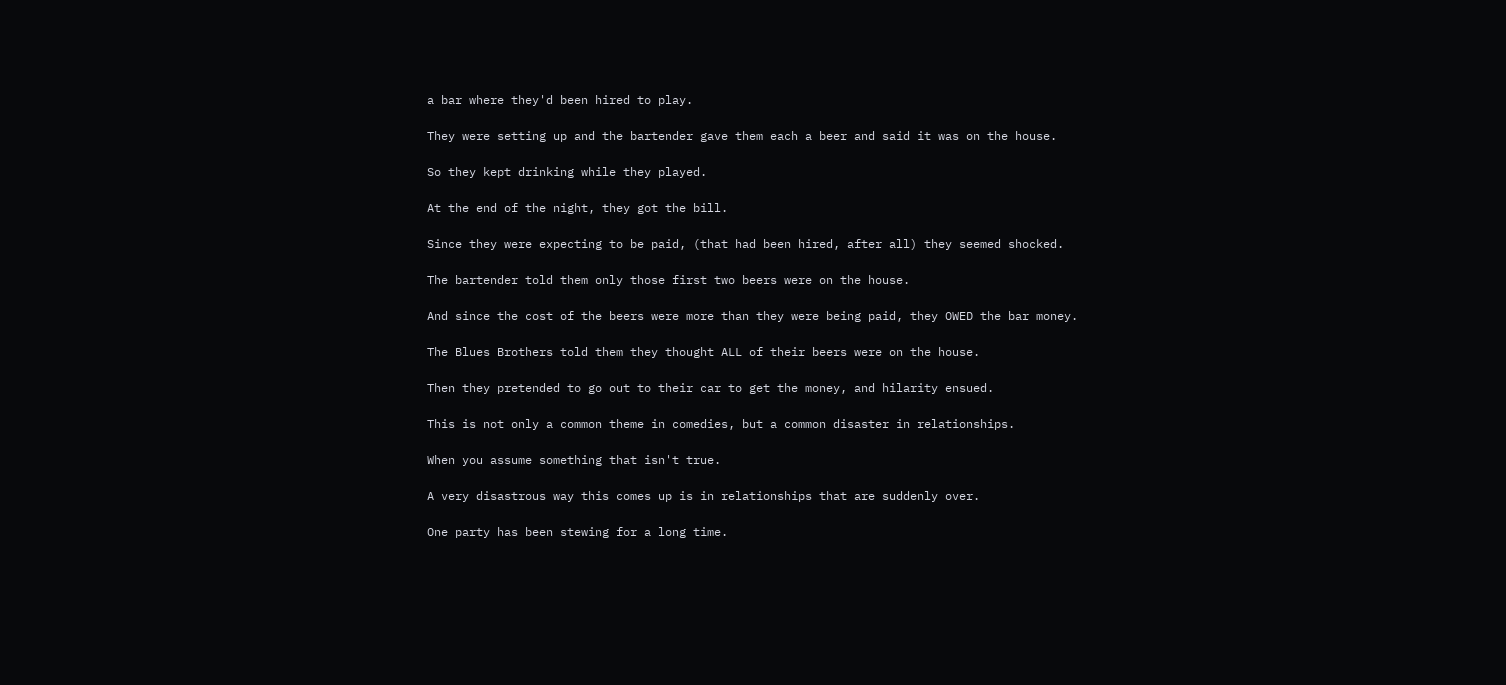a bar where they'd been hired to play.

They were setting up and the bartender gave them each a beer and said it was on the house.

So they kept drinking while they played.

At the end of the night, they got the bill.

Since they were expecting to be paid, (that had been hired, after all) they seemed shocked.

The bartender told them only those first two beers were on the house.

And since the cost of the beers were more than they were being paid, they OWED the bar money.

The Blues Brothers told them they thought ALL of their beers were on the house.

Then they pretended to go out to their car to get the money, and hilarity ensued.

This is not only a common theme in comedies, but a common disaster in relationships.

When you assume something that isn't true.

A very disastrous way this comes up is in relationships that are suddenly over.

One party has been stewing for a long time.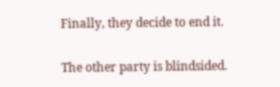Finally, they decide to end it.

The other party is blindsided.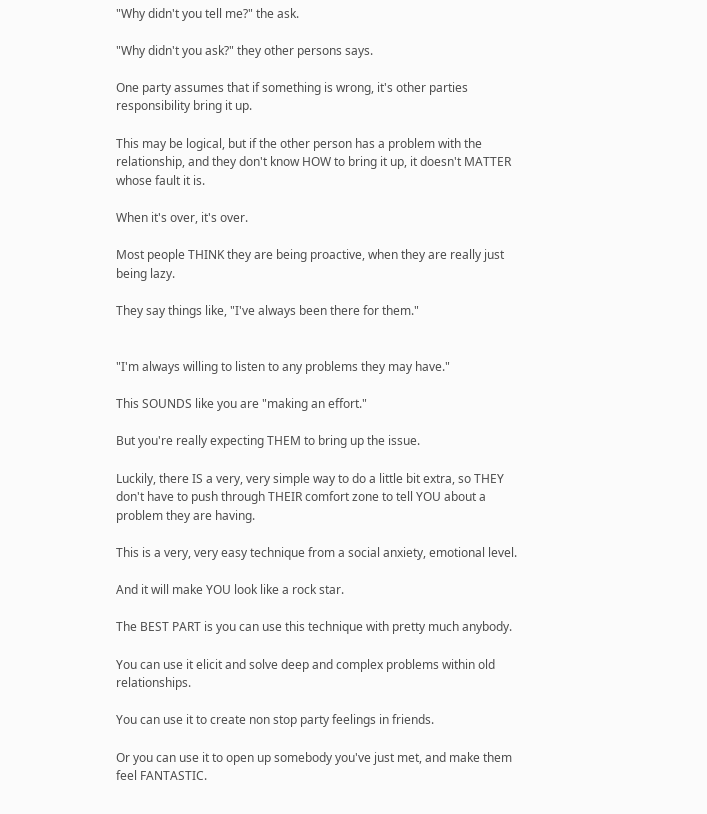"Why didn't you tell me?" the ask.

"Why didn't you ask?" they other persons says.

One party assumes that if something is wrong, it's other parties responsibility bring it up.

This may be logical, but if the other person has a problem with the relationship, and they don't know HOW to bring it up, it doesn't MATTER whose fault it is.

When it's over, it's over.

Most people THINK they are being proactive, when they are really just being lazy.

They say things like, "I've always been there for them."


"I'm always willing to listen to any problems they may have."

This SOUNDS like you are "making an effort."

But you're really expecting THEM to bring up the issue.

Luckily, there IS a very, very simple way to do a little bit extra, so THEY don't have to push through THEIR comfort zone to tell YOU about a problem they are having.

This is a very, very easy technique from a social anxiety, emotional level.

And it will make YOU look like a rock star.

The BEST PART is you can use this technique with pretty much anybody.

You can use it elicit and solve deep and complex problems within old relationships.

You can use it to create non stop party feelings in friends.

Or you can use it to open up somebody you've just met, and make them feel FANTASTIC.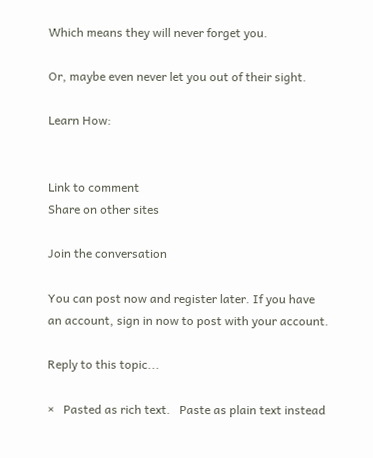Which means they will never forget you.

Or, maybe even never let you out of their sight.

Learn How:


Link to comment
Share on other sites

Join the conversation

You can post now and register later. If you have an account, sign in now to post with your account.

Reply to this topic...

×   Pasted as rich text.   Paste as plain text instead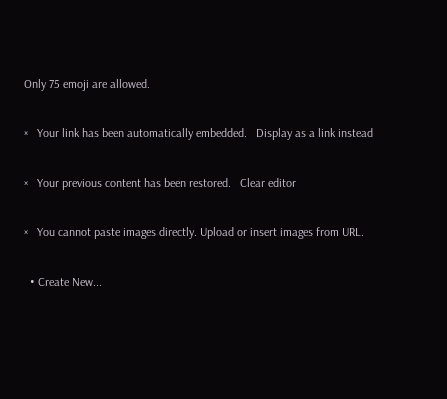Only 75 emoji are allowed.

×   Your link has been automatically embedded.   Display as a link instead

×   Your previous content has been restored.   Clear editor

×   You cannot paste images directly. Upload or insert images from URL.

  • Create New...